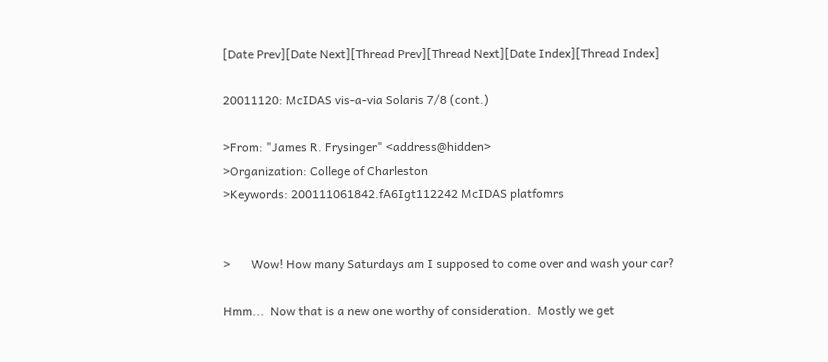[Date Prev][Date Next][Thread Prev][Thread Next][Date Index][Thread Index]

20011120: McIDAS vis-a-via Solaris 7/8 (cont.)

>From: "James R. Frysinger" <address@hidden>
>Organization: College of Charleston
>Keywords: 200111061842.fA6Igt112242 McIDAS platfomrs


>       Wow! How many Saturdays am I supposed to come over and wash your car?

Hmm...  Now that is a new one worthy of consideration.  Mostly we get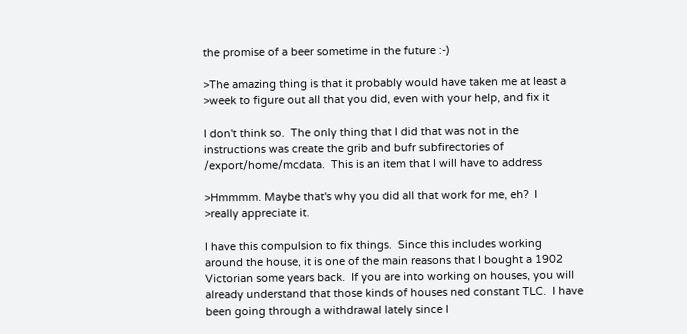the promise of a beer sometime in the future :-)

>The amazing thing is that it probably would have taken me at least a
>week to figure out all that you did, even with your help, and fix it

I don't think so.  The only thing that I did that was not in the
instructions was create the grib and bufr subfirectories of
/export/home/mcdata.  This is an item that I will have to address

>Hmmmm. Maybe that's why you did all that work for me, eh?  I
>really appreciate it.

I have this compulsion to fix things.  Since this includes working
around the house, it is one of the main reasons that I bought a 1902
Victorian some years back.  If you are into working on houses, you will
already understand that those kinds of houses ned constant TLC.  I have
been going through a withdrawal lately since I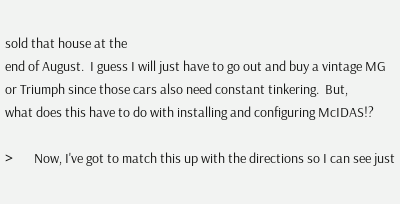sold that house at the
end of August.  I guess I will just have to go out and buy a vintage MG
or Triumph since those cars also need constant tinkering.  But,
what does this have to do with installing and configuring McIDAS!?

>       Now, I've got to match this up with the directions so I can see just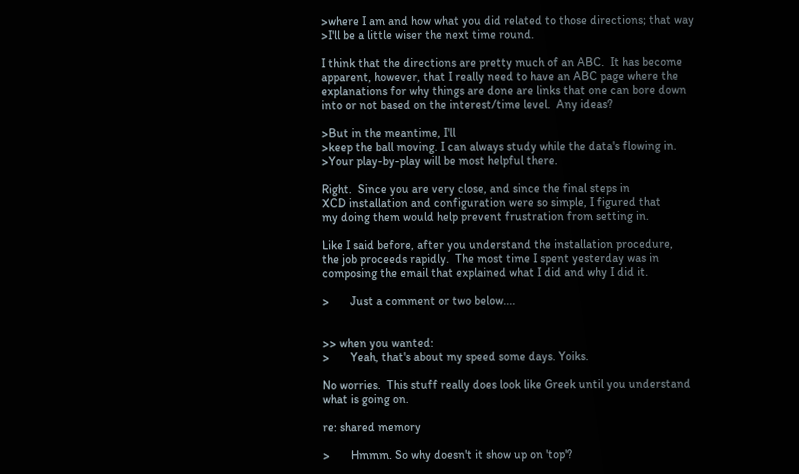>where I am and how what you did related to those directions; that way
>I'll be a little wiser the next time round.

I think that the directions are pretty much of an ABC.  It has become
apparent, however, that I really need to have an ABC page where the
explanations for why things are done are links that one can bore down
into or not based on the interest/time level.  Any ideas?

>But in the meantime, I'll
>keep the ball moving. I can always study while the data's flowing in.
>Your play-by-play will be most helpful there.

Right.  Since you are very close, and since the final steps in
XCD installation and configuration were so simple, I figured that
my doing them would help prevent frustration from setting in.

Like I said before, after you understand the installation procedure,
the job proceeds rapidly.  The most time I spent yesterday was in
composing the email that explained what I did and why I did it.

>       Just a comment or two below....


>> when you wanted:
>       Yeah, that's about my speed some days. Yoiks.

No worries.  This stuff really does look like Greek until you understand
what is going on.

re: shared memory

>       Hmmm. So why doesn't it show up on 'top'?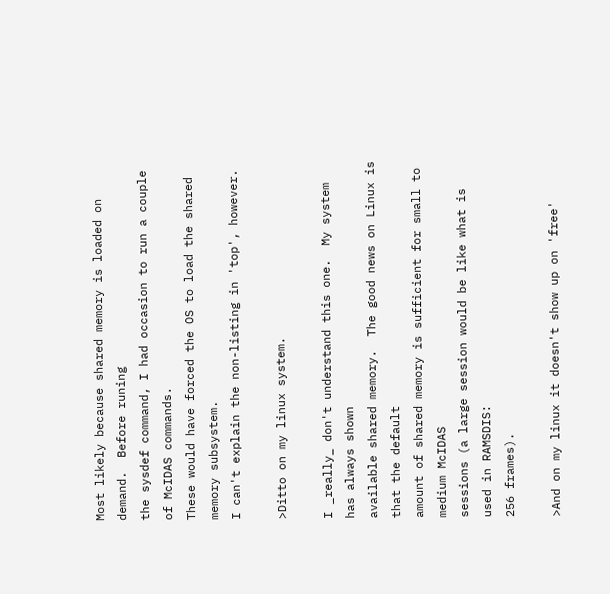Most likely because shared memory is loaded on demand.  Before runing
the sysdef command, I had occasion to run a couple of McIDAS commands.
These would have forced the OS to load the shared memory subsystem.
I can't explain the non-listing in 'top', however.

>Ditto on my linux system.

I _really_ don't understand this one.  My system has always shown
available shared memory.  The good news on Linux is that the default
amount of shared memory is sufficient for small to medium McIDAS
sessions (a large session would be like what is used in RAMSDIS:
256 frames).

>And on my linux it doesn't show up on 'free'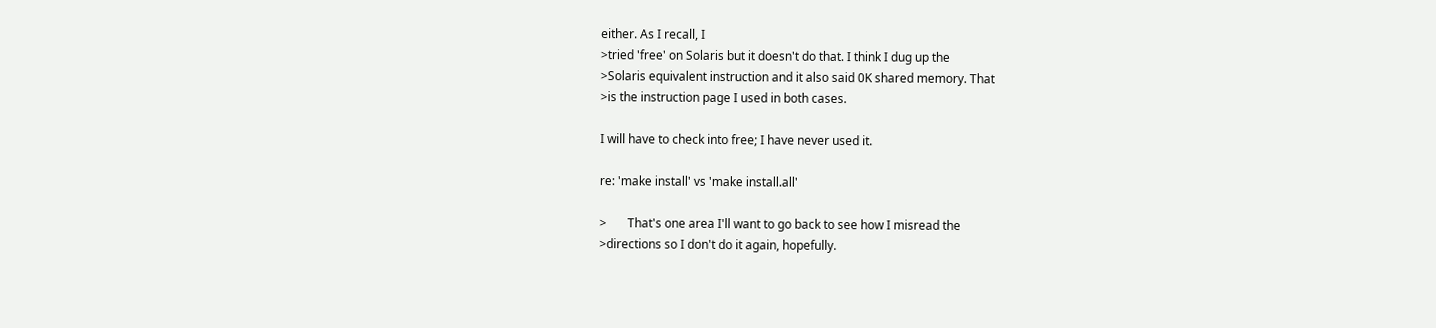either. As I recall, I
>tried 'free' on Solaris but it doesn't do that. I think I dug up the
>Solaris equivalent instruction and it also said 0K shared memory. That
>is the instruction page I used in both cases.

I will have to check into free; I have never used it.

re: 'make install' vs 'make install.all'

>       That's one area I'll want to go back to see how I misread the
>directions so I don't do it again, hopefully.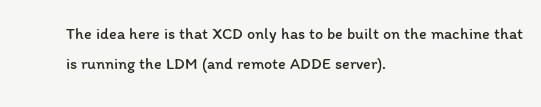The idea here is that XCD only has to be built on the machine that
is running the LDM (and remote ADDE server).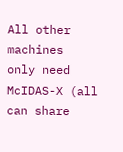All other machines
only need McIDAS-X (all can share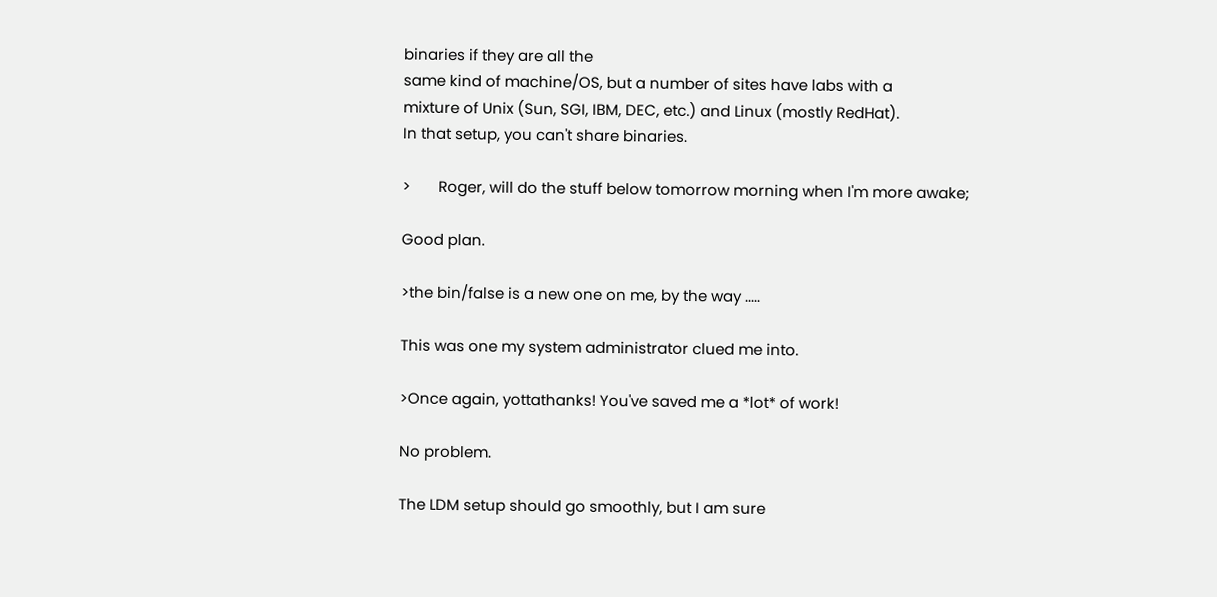binaries if they are all the
same kind of machine/OS, but a number of sites have labs with a
mixture of Unix (Sun, SGI, IBM, DEC, etc.) and Linux (mostly RedHat).
In that setup, you can't share binaries.

>       Roger, will do the stuff below tomorrow morning when I'm more awake;

Good plan.

>the bin/false is a new one on me, by the way .....

This was one my system administrator clued me into.

>Once again, yottathanks! You've saved me a *lot* of work!

No problem.

The LDM setup should go smoothly, but I am sure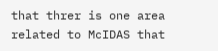that threr is one area
related to McIDAS that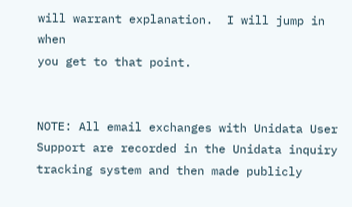will warrant explanation.  I will jump in when
you get to that point.


NOTE: All email exchanges with Unidata User Support are recorded in the Unidata inquiry tracking system and then made publicly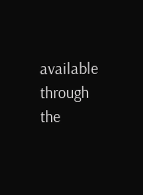available through the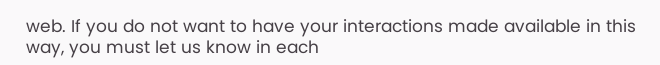web. If you do not want to have your interactions made available in this way, you must let us know in each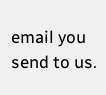email you send to us.